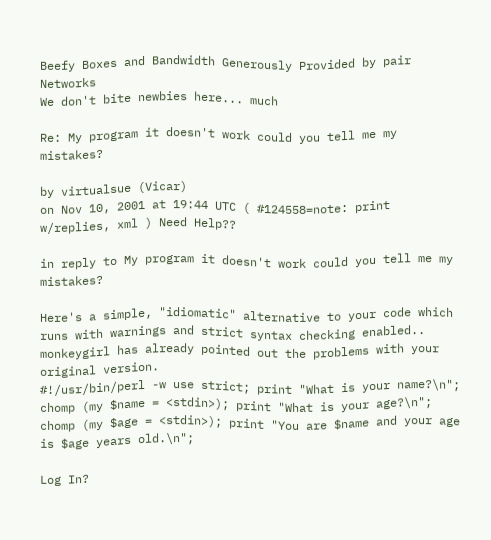Beefy Boxes and Bandwidth Generously Provided by pair Networks
We don't bite newbies here... much

Re: My program it doesn't work could you tell me my mistakes?

by virtualsue (Vicar)
on Nov 10, 2001 at 19:44 UTC ( #124558=note: print w/replies, xml ) Need Help??

in reply to My program it doesn't work could you tell me my mistakes?

Here's a simple, "idiomatic" alternative to your code which runs with warnings and strict syntax checking enabled.. monkeygirl has already pointed out the problems with your original version.
#!/usr/bin/perl -w use strict; print "What is your name?\n"; chomp (my $name = <stdin>); print "What is your age?\n"; chomp (my $age = <stdin>); print "You are $name and your age is $age years old.\n";

Log In?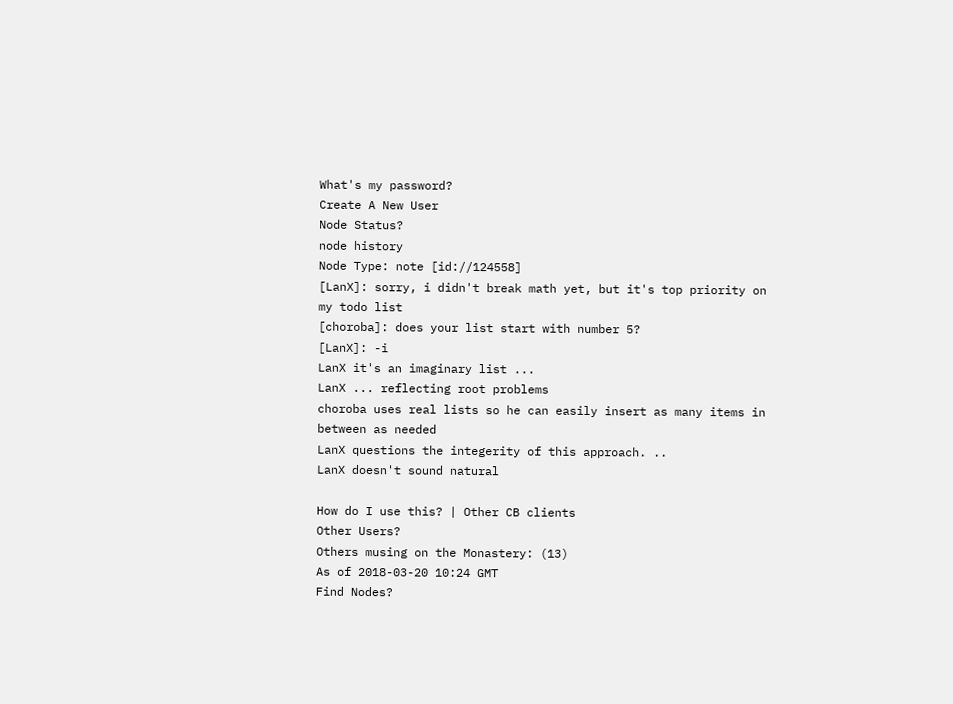What's my password?
Create A New User
Node Status?
node history
Node Type: note [id://124558]
[LanX]: sorry, i didn't break math yet, but it's top priority on my todo list
[choroba]: does your list start with number 5?
[LanX]: -i
LanX it's an imaginary list ...
LanX ... reflecting root problems
choroba uses real lists so he can easily insert as many items in between as needed
LanX questions the integerity of this approach. ..
LanX doesn't sound natural

How do I use this? | Other CB clients
Other Users?
Others musing on the Monastery: (13)
As of 2018-03-20 10:24 GMT
Find Nodes?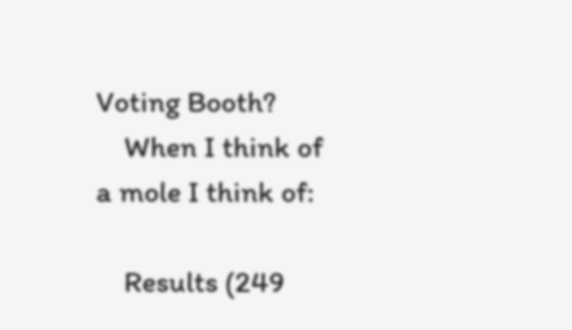Voting Booth?
    When I think of a mole I think of:

    Results (249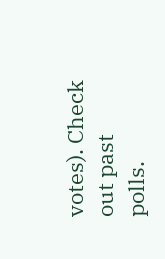votes). Check out past polls.